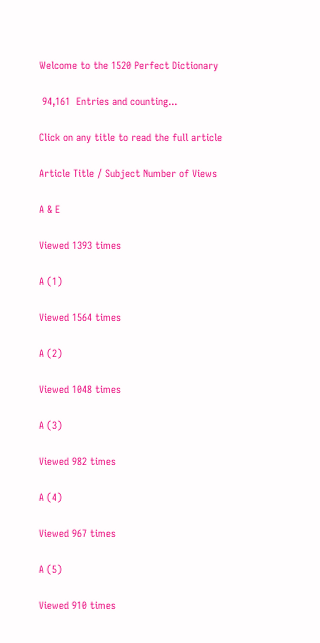Welcome to the 1520 Perfect Dictionary

 94,161  Entries and counting...

Click on any title to read the full article

Article Title / Subject Number of Views

A & E

Viewed 1393 times

A (1)

Viewed 1564 times

A (2)

Viewed 1048 times

A (3)

Viewed 982 times

A (4)

Viewed 967 times

A (5)

Viewed 910 times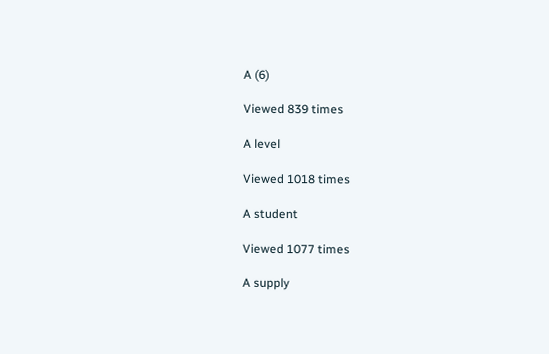A (6)

Viewed 839 times

A level

Viewed 1018 times

A student

Viewed 1077 times

A supply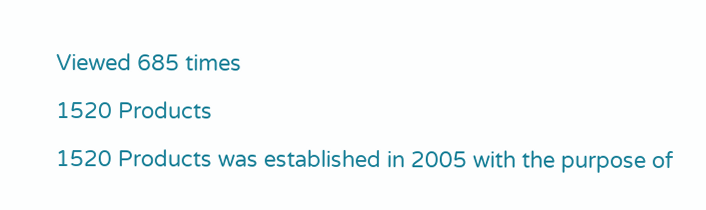Viewed 685 times

1520 Products

1520 Products was established in 2005 with the purpose of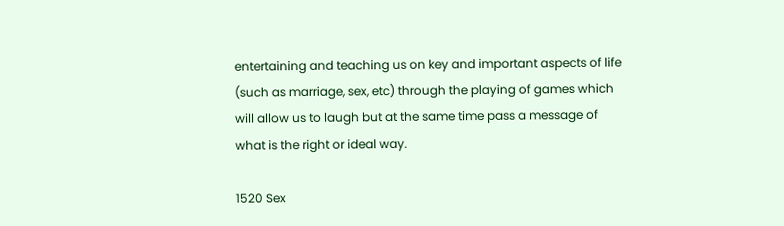entertaining and teaching us on key and important aspects of life (such as marriage, sex, etc) through the playing of games which will allow us to laugh but at the same time pass a message of what is the right or ideal way.

1520 Sex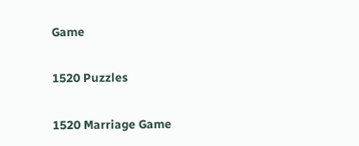Game

1520 Puzzles

1520 Marriage Game